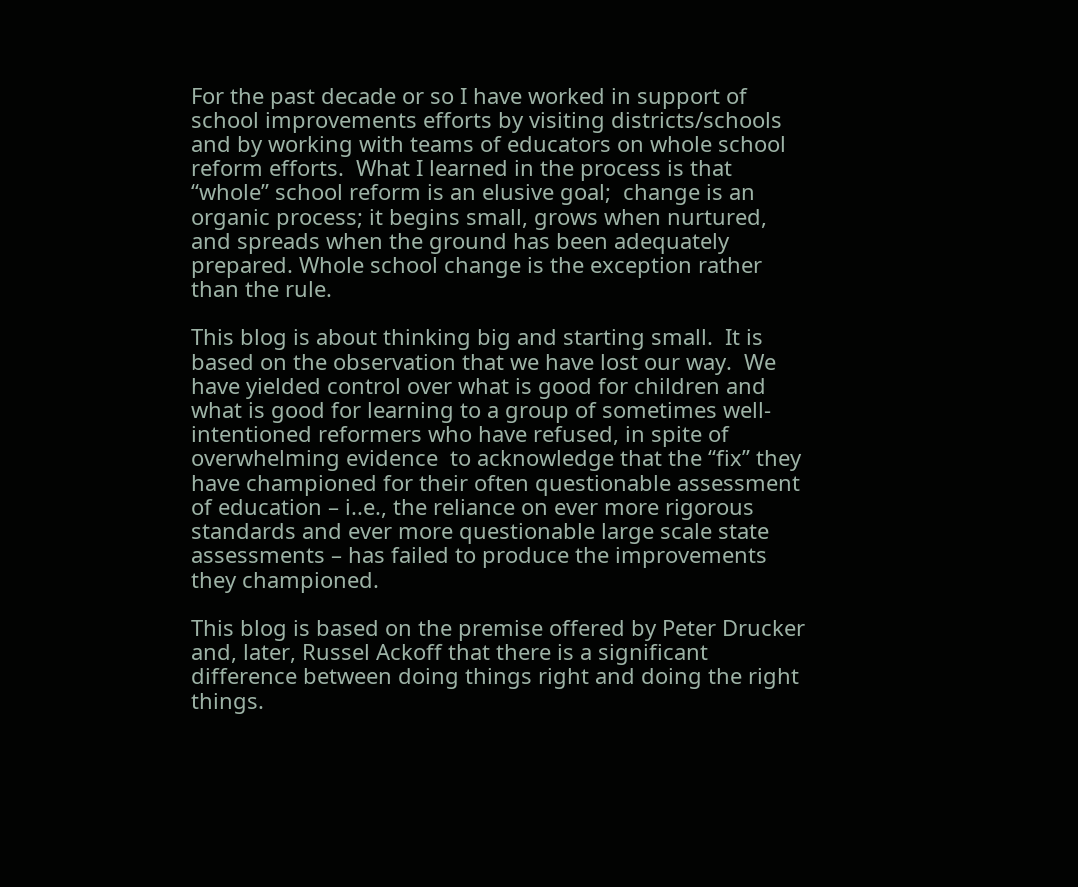For the past decade or so I have worked in support of school improvements efforts by visiting districts/schools and by working with teams of educators on whole school reform efforts.  What I learned in the process is that “whole” school reform is an elusive goal;  change is an organic process; it begins small, grows when nurtured, and spreads when the ground has been adequately prepared. Whole school change is the exception rather than the rule.

This blog is about thinking big and starting small.  It is based on the observation that we have lost our way.  We have yielded control over what is good for children and what is good for learning to a group of sometimes well-intentioned reformers who have refused, in spite of overwhelming evidence  to acknowledge that the “fix” they have championed for their often questionable assessment of education – i..e., the reliance on ever more rigorous standards and ever more questionable large scale state assessments – has failed to produce the improvements they championed.

This blog is based on the premise offered by Peter Drucker and, later, Russel Ackoff that there is a significant difference between doing things right and doing the right things.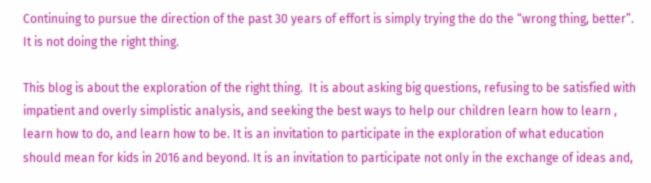Continuing to pursue the direction of the past 30 years of effort is simply trying the do the “wrong thing, better”.  It is not doing the right thing.

This blog is about the exploration of the right thing.  It is about asking big questions, refusing to be satisfied with impatient and overly simplistic analysis, and seeking the best ways to help our children learn how to learn , learn how to do, and learn how to be. It is an invitation to participate in the exploration of what education should mean for kids in 2016 and beyond. It is an invitation to participate not only in the exchange of ideas and,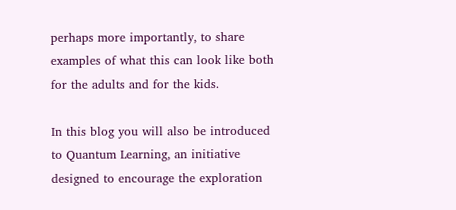perhaps more importantly, to share examples of what this can look like both for the adults and for the kids.

In this blog you will also be introduced to Quantum Learning, an initiative designed to encourage the exploration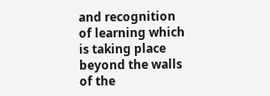and recognition of learning which is taking place beyond the walls of the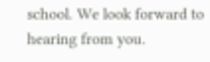school. We look forward to hearing from you.